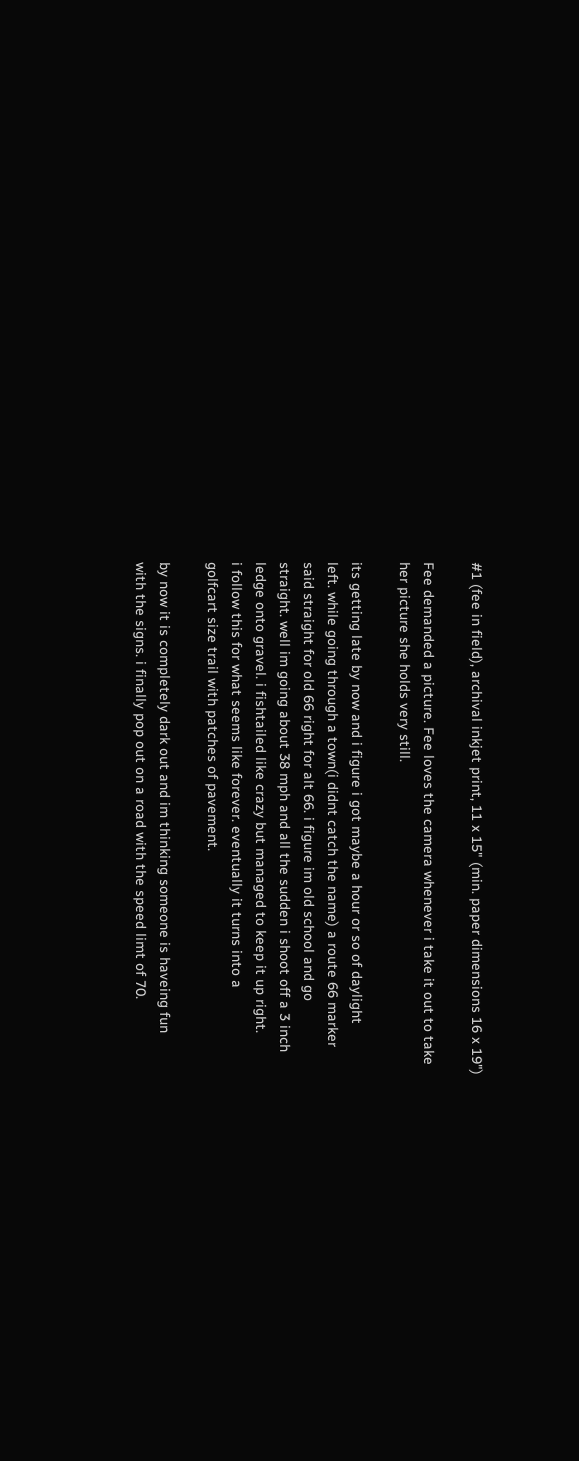#1 (fee in field), archival inkjet print, 11 x 15" (min. paper dimensions 16 x 19")

Fee demanded a picture. Fee loves the camera whenever i take it out to take
her picture she holds very still.

its getting late by now and i figure i got maybe a hour or so of daylight
left. while going through a town(i didnt catch the name) a route 66 marker
said straight for old 66 right for alt 66. i figure im old school and go
straight. well im going about 38 mph and all the sudden i shoot off a 3 inch
ledge onto gravel. i fishtailed like crazy but managed to keep it up right.
i follow this for what seems like forever. eventually it turns into a
golfcart size trail with patches of pavement.

by now it is completely dark out and im thinking someone is haveing fun
with the signs. i finally pop out on a road with the speed limt of 70.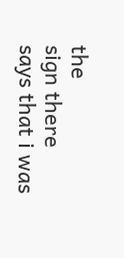the
sign there says that i was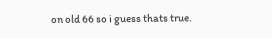on old 66 so i guess thats true.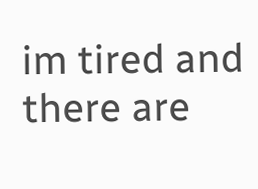im tired and there are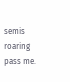semis roaring pass me.